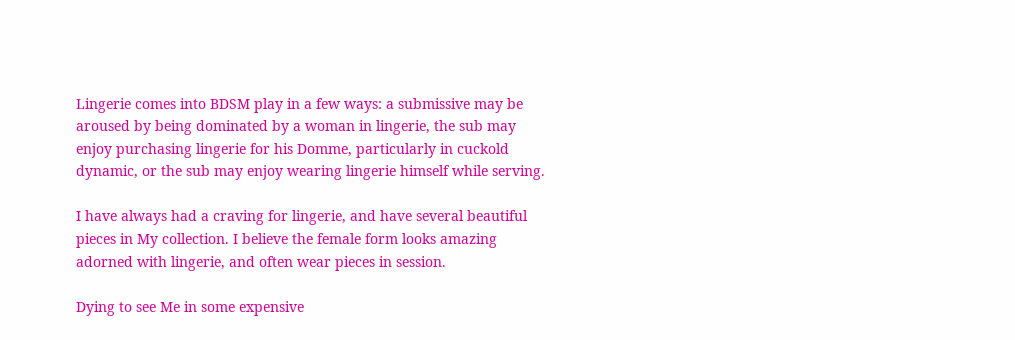Lingerie comes into BDSM play in a few ways: a submissive may be aroused by being dominated by a woman in lingerie, the sub may enjoy purchasing lingerie for his Domme, particularly in cuckold dynamic, or the sub may enjoy wearing lingerie himself while serving.

I have always had a craving for lingerie, and have several beautiful pieces in My collection. I believe the female form looks amazing adorned with lingerie, and often wear pieces in session.

Dying to see Me in some expensive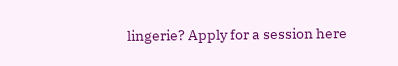lingerie? Apply for a session here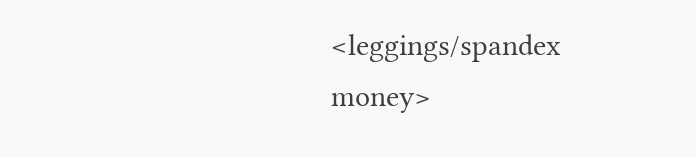<leggings/spandex                              money>